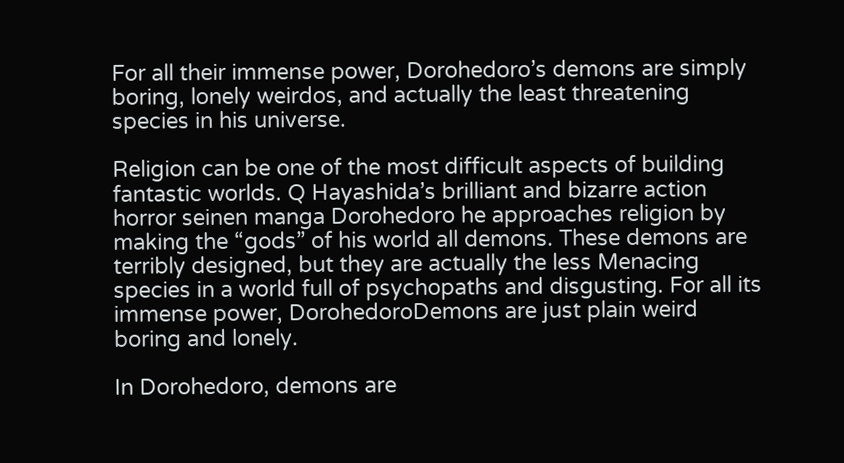For all their immense power, Dorohedoro’s demons are simply boring, lonely weirdos, and actually the least threatening species in his universe.

Religion can be one of the most difficult aspects of building fantastic worlds. Q Hayashida’s brilliant and bizarre action horror seinen manga Dorohedoro he approaches religion by making the “gods” of his world all demons. These demons are terribly designed, but they are actually the less Menacing species in a world full of psychopaths and disgusting. For all its immense power, DorohedoroDemons are just plain weird boring and lonely.

In Dorohedoro, demons are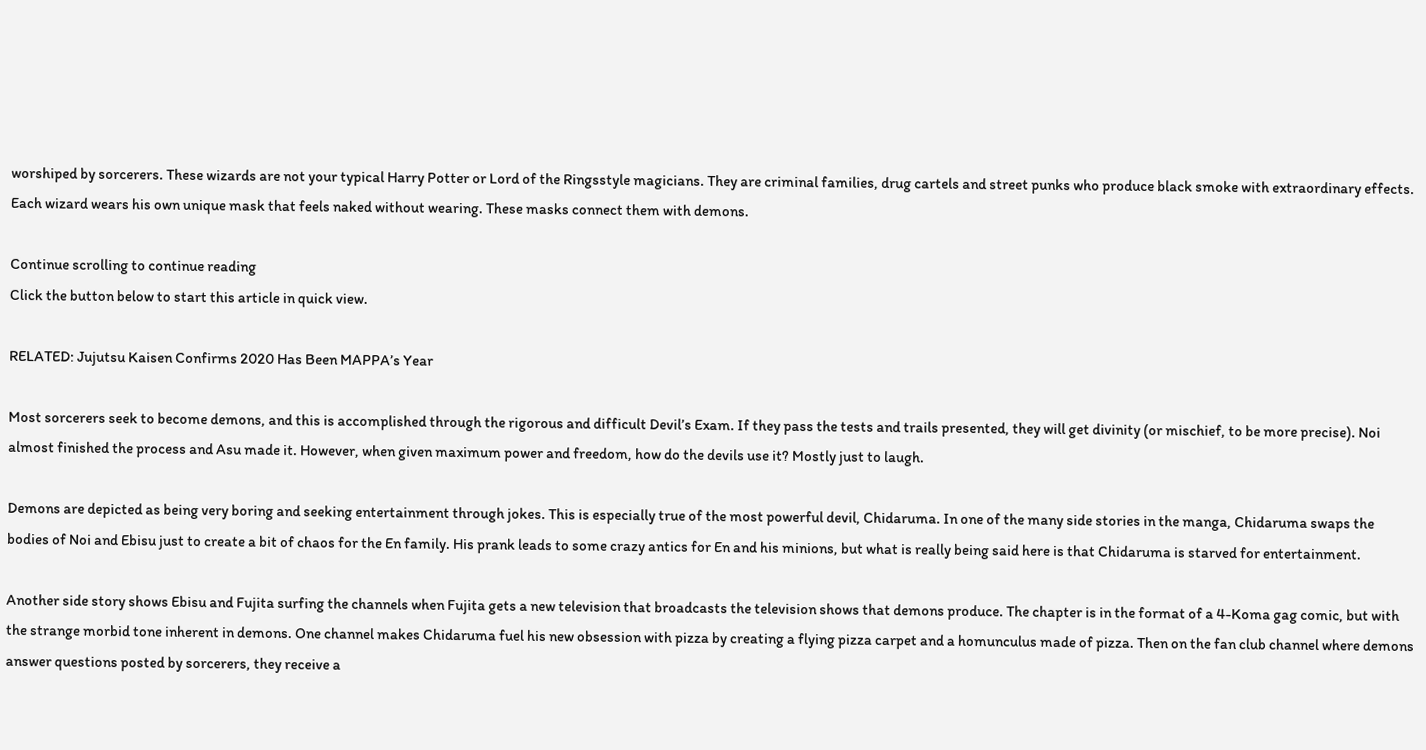worshiped by sorcerers. These wizards are not your typical Harry Potter or Lord of the Ringsstyle magicians. They are criminal families, drug cartels and street punks who produce black smoke with extraordinary effects. Each wizard wears his own unique mask that feels naked without wearing. These masks connect them with demons.

Continue scrolling to continue reading
Click the button below to start this article in quick view.

RELATED: Jujutsu Kaisen Confirms 2020 Has Been MAPPA’s Year

Most sorcerers seek to become demons, and this is accomplished through the rigorous and difficult Devil’s Exam. If they pass the tests and trails presented, they will get divinity (or mischief, to be more precise). Noi almost finished the process and Asu made it. However, when given maximum power and freedom, how do the devils use it? Mostly just to laugh.

Demons are depicted as being very boring and seeking entertainment through jokes. This is especially true of the most powerful devil, Chidaruma. In one of the many side stories in the manga, Chidaruma swaps the bodies of Noi and Ebisu just to create a bit of chaos for the En family. His prank leads to some crazy antics for En and his minions, but what is really being said here is that Chidaruma is starved for entertainment.

Another side story shows Ebisu and Fujita surfing the channels when Fujita gets a new television that broadcasts the television shows that demons produce. The chapter is in the format of a 4-Koma gag comic, but with the strange morbid tone inherent in demons. One channel makes Chidaruma fuel his new obsession with pizza by creating a flying pizza carpet and a homunculus made of pizza. Then on the fan club channel where demons answer questions posted by sorcerers, they receive a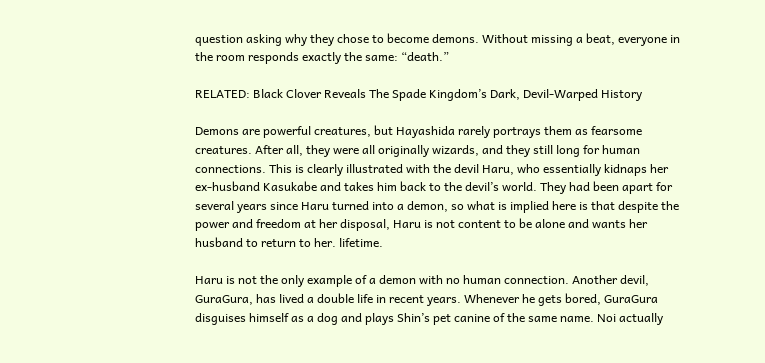question asking why they chose to become demons. Without missing a beat, everyone in the room responds exactly the same: “death.”

RELATED: Black Clover Reveals The Spade Kingdom’s Dark, Devil-Warped History

Demons are powerful creatures, but Hayashida rarely portrays them as fearsome creatures. After all, they were all originally wizards, and they still long for human connections. This is clearly illustrated with the devil Haru, who essentially kidnaps her ex-husband Kasukabe and takes him back to the devil’s world. They had been apart for several years since Haru turned into a demon, so what is implied here is that despite the power and freedom at her disposal, Haru is not content to be alone and wants her husband to return to her. lifetime.

Haru is not the only example of a demon with no human connection. Another devil, GuraGura, has lived a double life in recent years. Whenever he gets bored, GuraGura disguises himself as a dog and plays Shin’s pet canine of the same name. Noi actually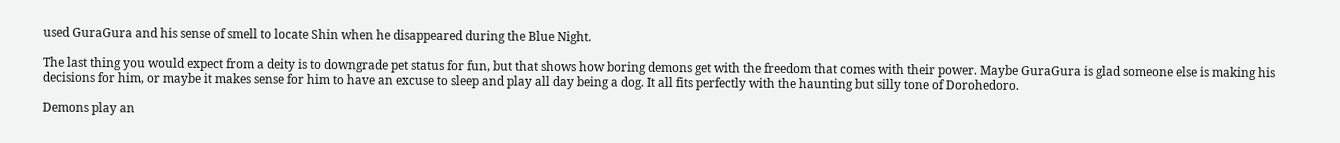used GuraGura and his sense of smell to locate Shin when he disappeared during the Blue Night.

The last thing you would expect from a deity is to downgrade pet status for fun, but that shows how boring demons get with the freedom that comes with their power. Maybe GuraGura is glad someone else is making his decisions for him, or maybe it makes sense for him to have an excuse to sleep and play all day being a dog. It all fits perfectly with the haunting but silly tone of Dorohedoro.

Demons play an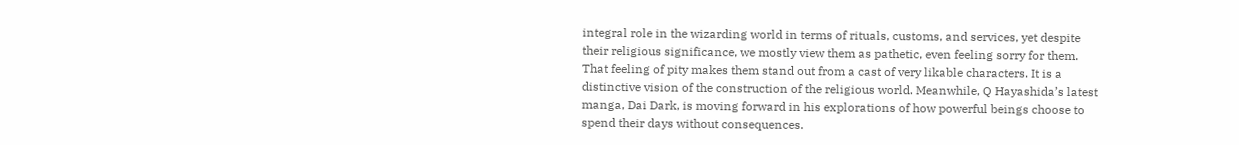integral role in the wizarding world in terms of rituals, customs, and services, yet despite their religious significance, we mostly view them as pathetic, even feeling sorry for them. That feeling of pity makes them stand out from a cast of very likable characters. It is a distinctive vision of the construction of the religious world. Meanwhile, Q Hayashida’s latest manga, Dai Dark, is moving forward in his explorations of how powerful beings choose to spend their days without consequences.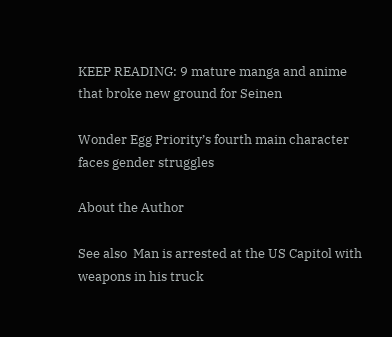KEEP READING: 9 mature manga and anime that broke new ground for Seinen

Wonder Egg Priority’s fourth main character faces gender struggles

About the Author

See also  Man is arrested at the US Capitol with weapons in his truck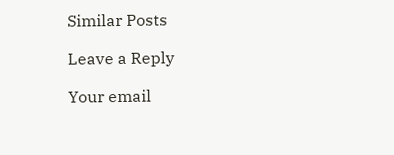Similar Posts

Leave a Reply

Your email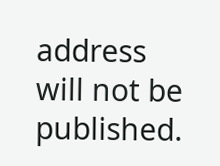address will not be published.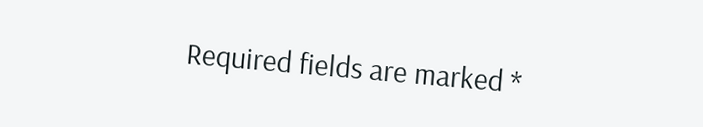Required fields are marked *